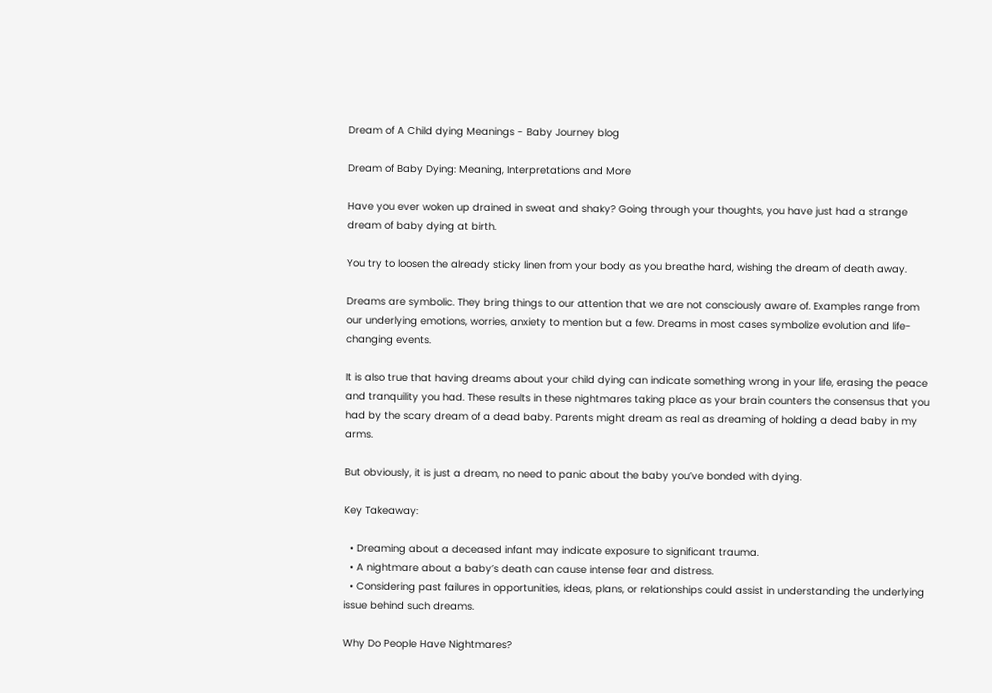Dream of A Child dying Meanings - Baby Journey blog

Dream of Baby Dying: Meaning, Interpretations and More

Have you ever woken up drained in sweat and shaky? Going through your thoughts, you have just had a strange dream of baby dying at birth.

You try to loosen the already sticky linen from your body as you breathe hard, wishing the dream of death away.

Dreams are symbolic. They bring things to our attention that we are not consciously aware of. Examples range from our underlying emotions, worries, anxiety to mention but a few. Dreams in most cases symbolize evolution and life-changing events.

It is also true that having dreams about your child dying can indicate something wrong in your life, erasing the peace and tranquility you had. These results in these nightmares taking place as your brain counters the consensus that you had by the scary dream of a dead baby. Parents might dream as real as dreaming of holding a dead baby in my arms.

But obviously, it is just a dream, no need to panic about the baby you’ve bonded with dying.

Key Takeaway:

  • Dreaming about a deceased infant may indicate exposure to significant trauma.
  • A nightmare about a baby’s death can cause intense fear and distress.
  • Considering past failures in opportunities, ideas, plans, or relationships could assist in understanding the underlying issue behind such dreams.

Why Do People Have Nightmares?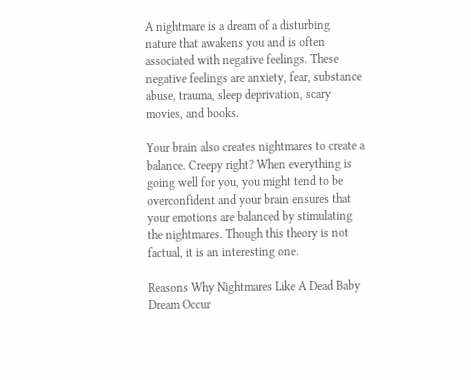A nightmare is a dream of a disturbing nature that awakens you and is often associated with negative feelings. These negative feelings are anxiety, fear, substance abuse, trauma, sleep deprivation, scary movies, and books.

Your brain also creates nightmares to create a balance. Creepy right? When everything is going well for you, you might tend to be overconfident and your brain ensures that your emotions are balanced by stimulating the nightmares. Though this theory is not factual, it is an interesting one.

Reasons Why Nightmares Like A Dead Baby Dream Occur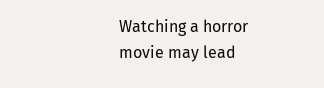Watching a horror movie may lead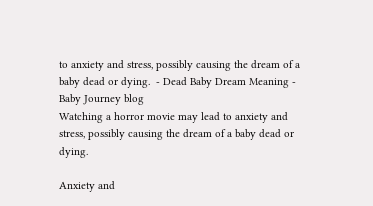to anxiety and stress, possibly causing the dream of a baby dead or dying.  - Dead Baby Dream Meaning - Baby Journey blog
Watching a horror movie may lead to anxiety and stress, possibly causing the dream of a baby dead or dying.

Anxiety and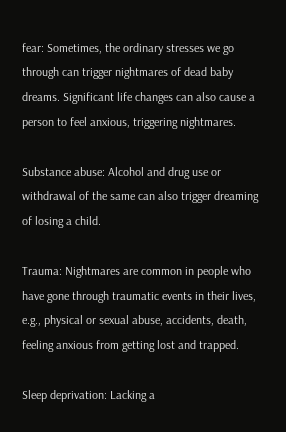fear: Sometimes, the ordinary stresses we go through can trigger nightmares of dead baby dreams. Significant life changes can also cause a person to feel anxious, triggering nightmares.

Substance abuse: Alcohol and drug use or withdrawal of the same can also trigger dreaming of losing a child.

Trauma: Nightmares are common in people who have gone through traumatic events in their lives, e.g., physical or sexual abuse, accidents, death, feeling anxious from getting lost and trapped.

Sleep deprivation: Lacking a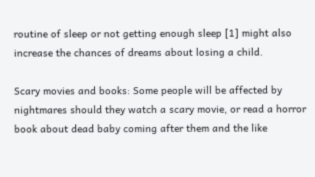routine of sleep or not getting enough sleep [1] might also increase the chances of dreams about losing a child.

Scary movies and books: Some people will be affected by nightmares should they watch a scary movie, or read a horror book about dead baby coming after them and the like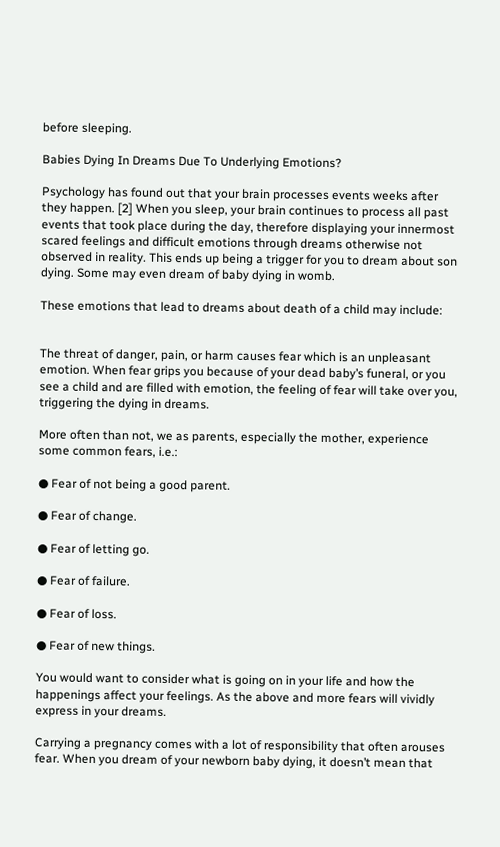before sleeping.

Babies Dying In Dreams Due To Underlying Emotions?

Psychology has found out that your brain processes events weeks after they happen. [2] When you sleep, your brain continues to process all past events that took place during the day, therefore displaying your innermost scared feelings and difficult emotions through dreams otherwise not observed in reality. This ends up being a trigger for you to dream about son dying. Some may even dream of baby dying in womb.

These emotions that lead to dreams about death of a child may include:


The threat of danger, pain, or harm causes fear which is an unpleasant emotion. When fear grips you because of your dead baby’s funeral, or you see a child and are filled with emotion, the feeling of fear will take over you, triggering the dying in dreams.

More often than not, we as parents, especially the mother, experience some common fears, i.e.:

● Fear of not being a good parent.

● Fear of change.

● Fear of letting go.

● Fear of failure.

● Fear of loss.

● Fear of new things.

You would want to consider what is going on in your life and how the happenings affect your feelings. As the above and more fears will vividly express in your dreams.

Carrying a pregnancy comes with a lot of responsibility that often arouses fear. When you dream of your newborn baby dying, it doesn’t mean that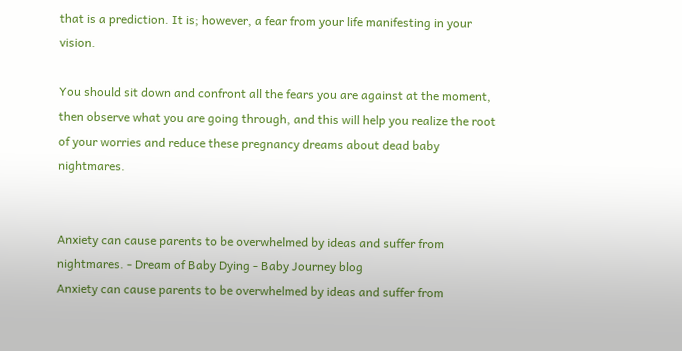that is a prediction. It is; however, a fear from your life manifesting in your vision.

You should sit down and confront all the fears you are against at the moment, then observe what you are going through, and this will help you realize the root of your worries and reduce these pregnancy dreams about dead baby nightmares.


Anxiety can cause parents to be overwhelmed by ideas and suffer from nightmares. - Dream of Baby Dying - Baby Journey blog
Anxiety can cause parents to be overwhelmed by ideas and suffer from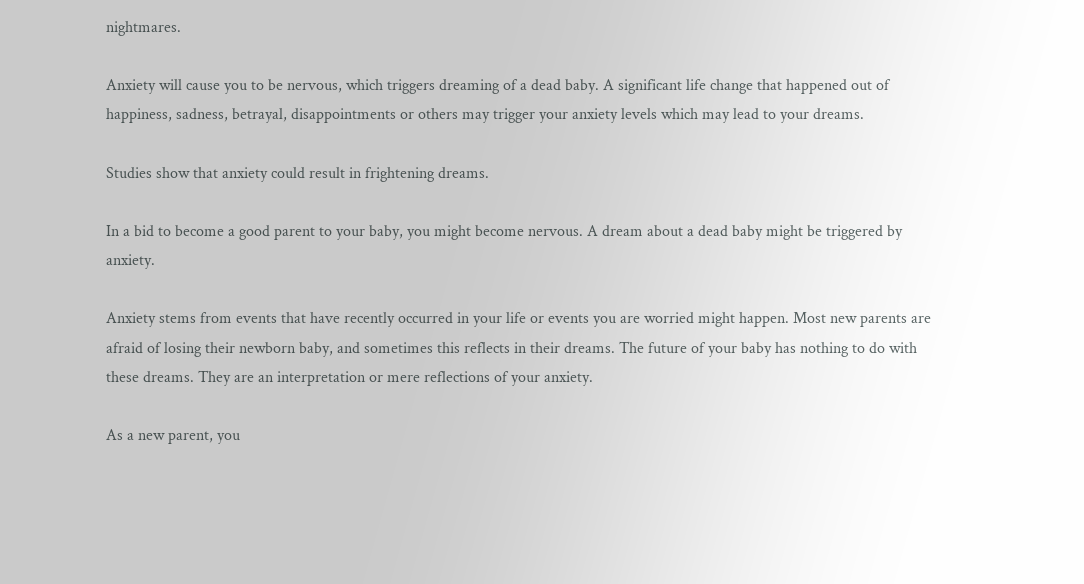nightmares.

Anxiety will cause you to be nervous, which triggers dreaming of a dead baby. A significant life change that happened out of happiness, sadness, betrayal, disappointments or others may trigger your anxiety levels which may lead to your dreams.

Studies show that anxiety could result in frightening dreams.

In a bid to become a good parent to your baby, you might become nervous. A dream about a dead baby might be triggered by anxiety.

Anxiety stems from events that have recently occurred in your life or events you are worried might happen. Most new parents are afraid of losing their newborn baby, and sometimes this reflects in their dreams. The future of your baby has nothing to do with these dreams. They are an interpretation or mere reflections of your anxiety.

As a new parent, you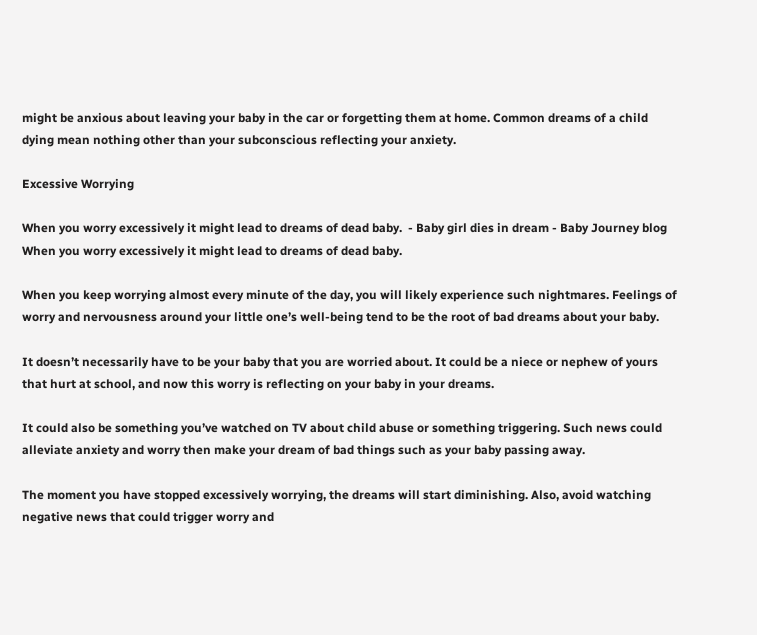might be anxious about leaving your baby in the car or forgetting them at home. Common dreams of a child dying mean nothing other than your subconscious reflecting your anxiety.

Excessive Worrying

When you worry excessively it might lead to dreams of dead baby.  - Baby girl dies in dream - Baby Journey blog
When you worry excessively it might lead to dreams of dead baby.

When you keep worrying almost every minute of the day, you will likely experience such nightmares. Feelings of worry and nervousness around your little one’s well-being tend to be the root of bad dreams about your baby.

It doesn’t necessarily have to be your baby that you are worried about. It could be a niece or nephew of yours that hurt at school, and now this worry is reflecting on your baby in your dreams.

It could also be something you’ve watched on TV about child abuse or something triggering. Such news could alleviate anxiety and worry then make your dream of bad things such as your baby passing away.

The moment you have stopped excessively worrying, the dreams will start diminishing. Also, avoid watching negative news that could trigger worry and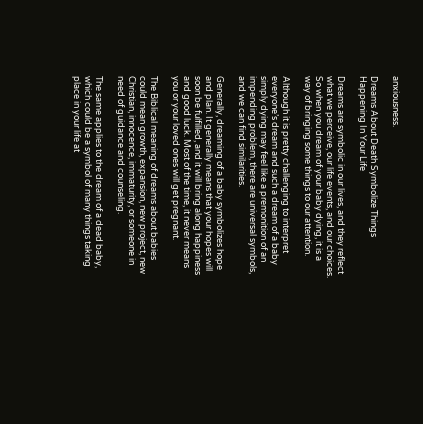anxiousness.

Dreams About Death Symbolize Things Happening In Your Life

Dreams are symbolic in our lives, and they reflect what we perceive, our life events, and our choices. So when you dream of your baby dying, it is a way of bringing some things to our attention.

Although it is pretty challenging to interpret everyone’s dream and such a dream of a baby simply dying may feel like a premonition of an impending problem, there are universal symbols, and we can find similarities.

Generally, dreaming of a baby symbolizes hope and plan. It generally means that your hopes will soon be fulfilled, and it will bring along happiness and good luck. Most of the time, it never means you or your loved ones will get pregnant.

The Biblical meaning of dreams about babies could mean growth, expansion, new project, new Christian, innocence, immaturity, or someone in need of guidance and counseling.

The same applies to the dream of a dead baby, which could be a symbol of many things taking place in your life at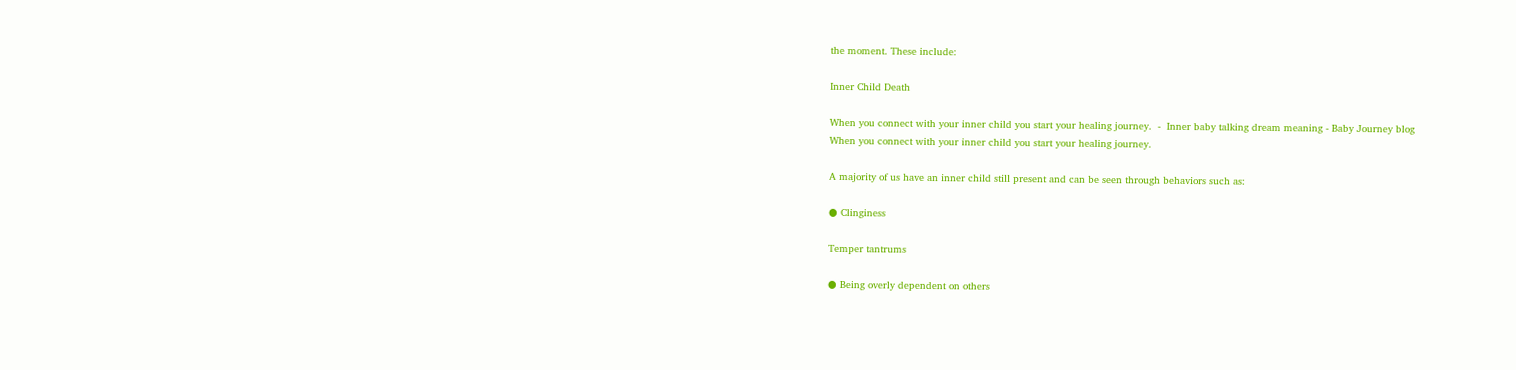the moment. These include:

Inner Child Death

When you connect with your inner child you start your healing journey.  -  Inner baby talking dream meaning - Baby Journey blog
When you connect with your inner child you start your healing journey.

A majority of us have an inner child still present and can be seen through behaviors such as:

● Clinginess

Temper tantrums

● Being overly dependent on others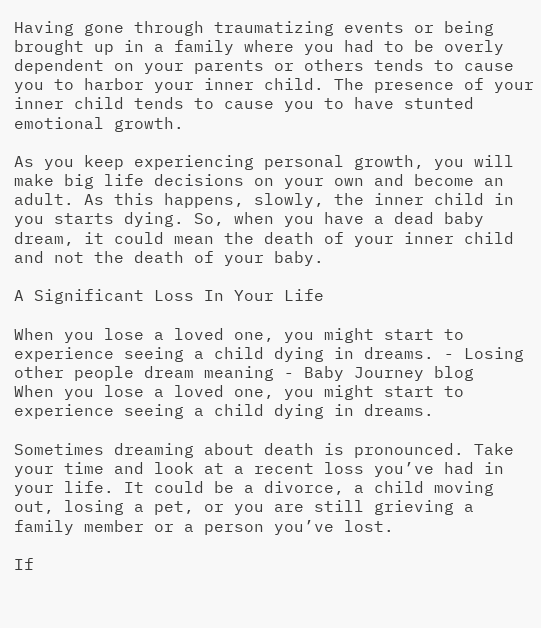Having gone through traumatizing events or being brought up in a family where you had to be overly dependent on your parents or others tends to cause you to harbor your inner child. The presence of your inner child tends to cause you to have stunted emotional growth.

As you keep experiencing personal growth, you will make big life decisions on your own and become an adult. As this happens, slowly, the inner child in you starts dying. So, when you have a dead baby dream, it could mean the death of your inner child and not the death of your baby.

A Significant Loss In Your Life

When you lose a loved one, you might start to experience seeing a child dying in dreams. - Losing other people dream meaning - Baby Journey blog
When you lose a loved one, you might start to experience seeing a child dying in dreams.

Sometimes dreaming about death is pronounced. Take your time and look at a recent loss you’ve had in your life. It could be a divorce, a child moving out, losing a pet, or you are still grieving a family member or a person you’ve lost.

If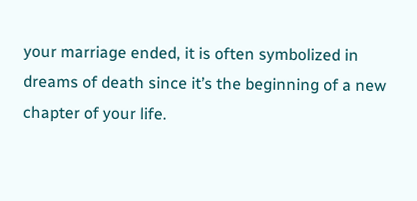your marriage ended, it is often symbolized in dreams of death since it’s the beginning of a new chapter of your life.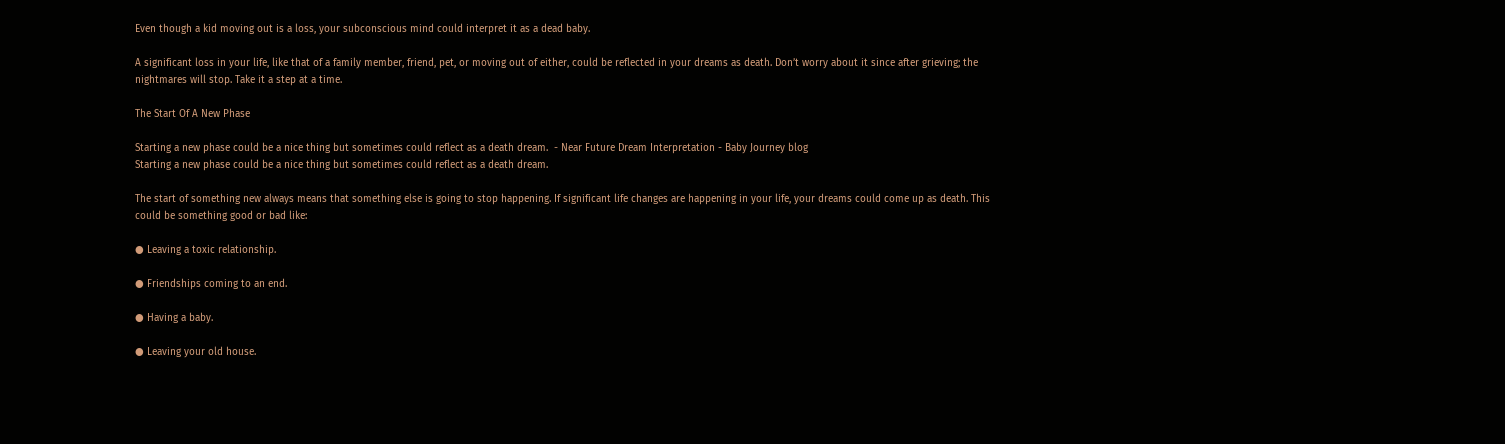Even though a kid moving out is a loss, your subconscious mind could interpret it as a dead baby.

A significant loss in your life, like that of a family member, friend, pet, or moving out of either, could be reflected in your dreams as death. Don’t worry about it since after grieving; the nightmares will stop. Take it a step at a time.

The Start Of A New Phase

Starting a new phase could be a nice thing but sometimes could reflect as a death dream.  - Near Future Dream Interpretation - Baby Journey blog
Starting a new phase could be a nice thing but sometimes could reflect as a death dream.

The start of something new always means that something else is going to stop happening. If significant life changes are happening in your life, your dreams could come up as death. This could be something good or bad like:

● Leaving a toxic relationship.

● Friendships coming to an end.

● Having a baby.

● Leaving your old house.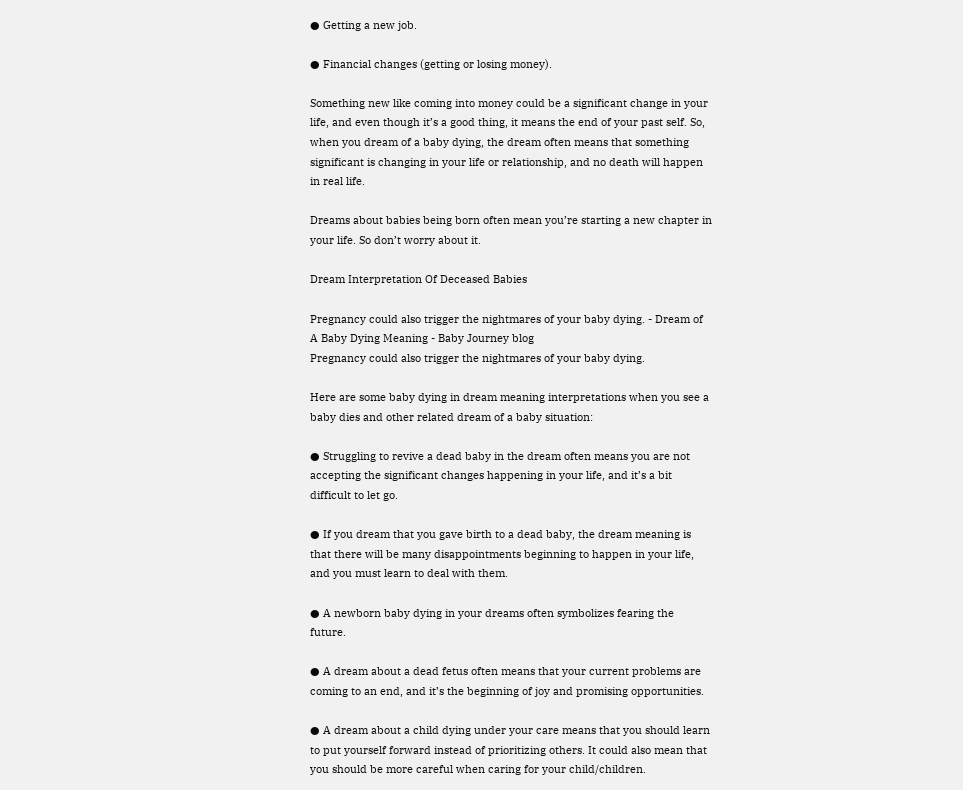● Getting a new job.

● Financial changes (getting or losing money).

Something new like coming into money could be a significant change in your life, and even though it’s a good thing, it means the end of your past self. So, when you dream of a baby dying, the dream often means that something significant is changing in your life or relationship, and no death will happen in real life.

Dreams about babies being born often mean you’re starting a new chapter in your life. So don’t worry about it.

Dream Interpretation Of Deceased Babies

Pregnancy could also trigger the nightmares of your baby dying. - Dream of A Baby Dying Meaning - Baby Journey blog
Pregnancy could also trigger the nightmares of your baby dying.

Here are some baby dying in dream meaning interpretations when you see a baby dies and other related dream of a baby situation:

● Struggling to revive a dead baby in the dream often means you are not accepting the significant changes happening in your life, and it’s a bit difficult to let go.

● If you dream that you gave birth to a dead baby, the dream meaning is that there will be many disappointments beginning to happen in your life, and you must learn to deal with them.

● A newborn baby dying in your dreams often symbolizes fearing the future.

● A dream about a dead fetus often means that your current problems are coming to an end, and it’s the beginning of joy and promising opportunities.

● A dream about a child dying under your care means that you should learn to put yourself forward instead of prioritizing others. It could also mean that you should be more careful when caring for your child/children.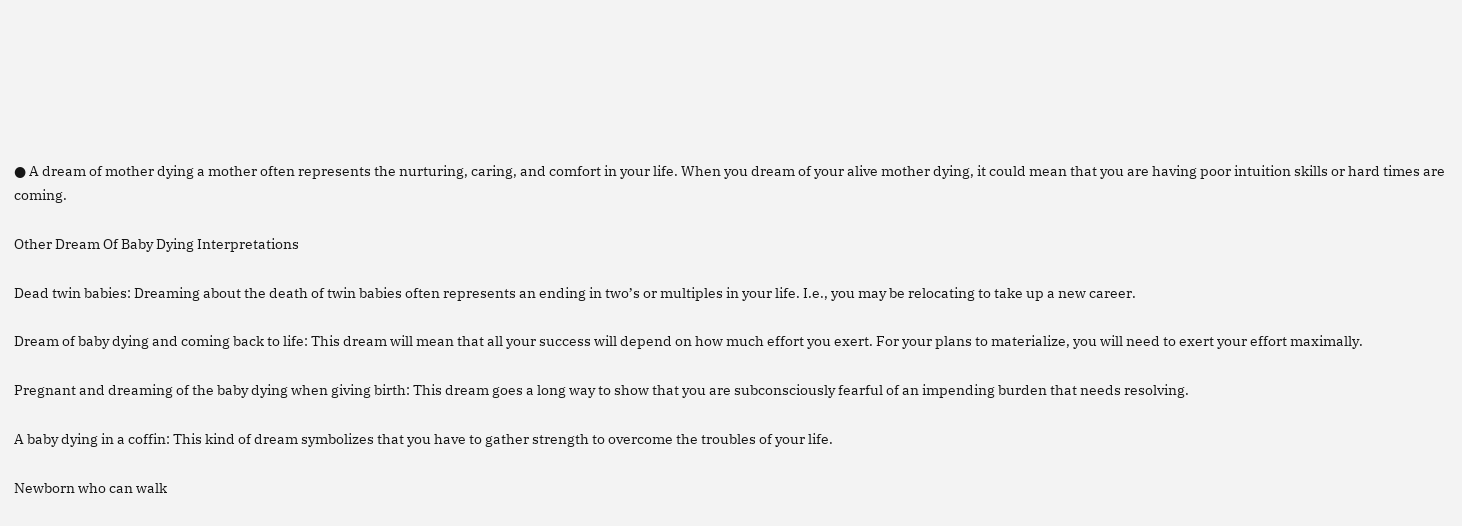● A dream of mother dying a mother often represents the nurturing, caring, and comfort in your life. When you dream of your alive mother dying, it could mean that you are having poor intuition skills or hard times are coming.

Other Dream Of Baby Dying Interpretations

Dead twin babies: Dreaming about the death of twin babies often represents an ending in two’s or multiples in your life. I.e., you may be relocating to take up a new career.

Dream of baby dying and coming back to life: This dream will mean that all your success will depend on how much effort you exert. For your plans to materialize, you will need to exert your effort maximally.

Pregnant and dreaming of the baby dying when giving birth: This dream goes a long way to show that you are subconsciously fearful of an impending burden that needs resolving.

A baby dying in a coffin: This kind of dream symbolizes that you have to gather strength to overcome the troubles of your life.

Newborn who can walk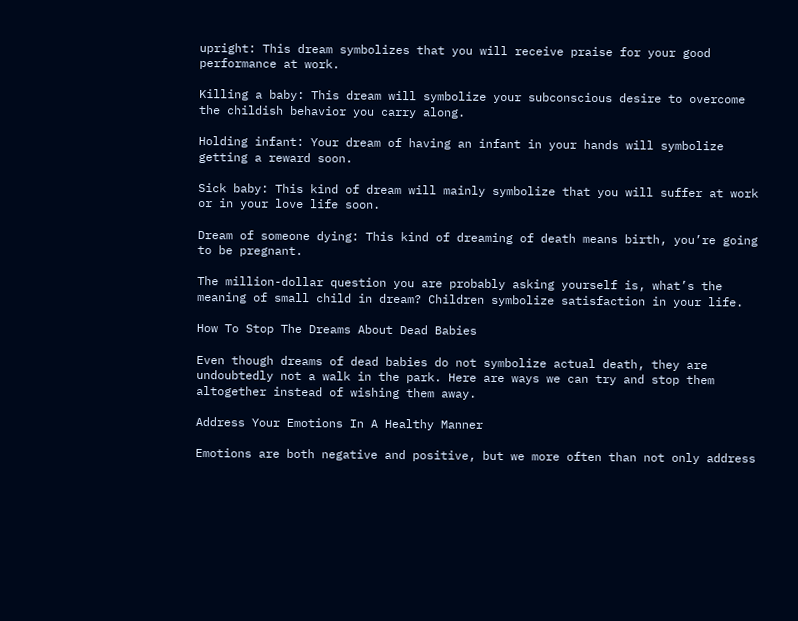upright: This dream symbolizes that you will receive praise for your good performance at work.

Killing a baby: This dream will symbolize your subconscious desire to overcome the childish behavior you carry along.

Holding infant: Your dream of having an infant in your hands will symbolize getting a reward soon.

Sick baby: This kind of dream will mainly symbolize that you will suffer at work or in your love life soon.

Dream of someone dying: This kind of dreaming of death means birth, you’re going to be pregnant.

The million-dollar question you are probably asking yourself is, what’s the meaning of small child in dream? Children symbolize satisfaction in your life.

How To Stop The Dreams About Dead Babies

Even though dreams of dead babies do not symbolize actual death, they are undoubtedly not a walk in the park. Here are ways we can try and stop them altogether instead of wishing them away.

Address Your Emotions In A Healthy Manner

Emotions are both negative and positive, but we more often than not only address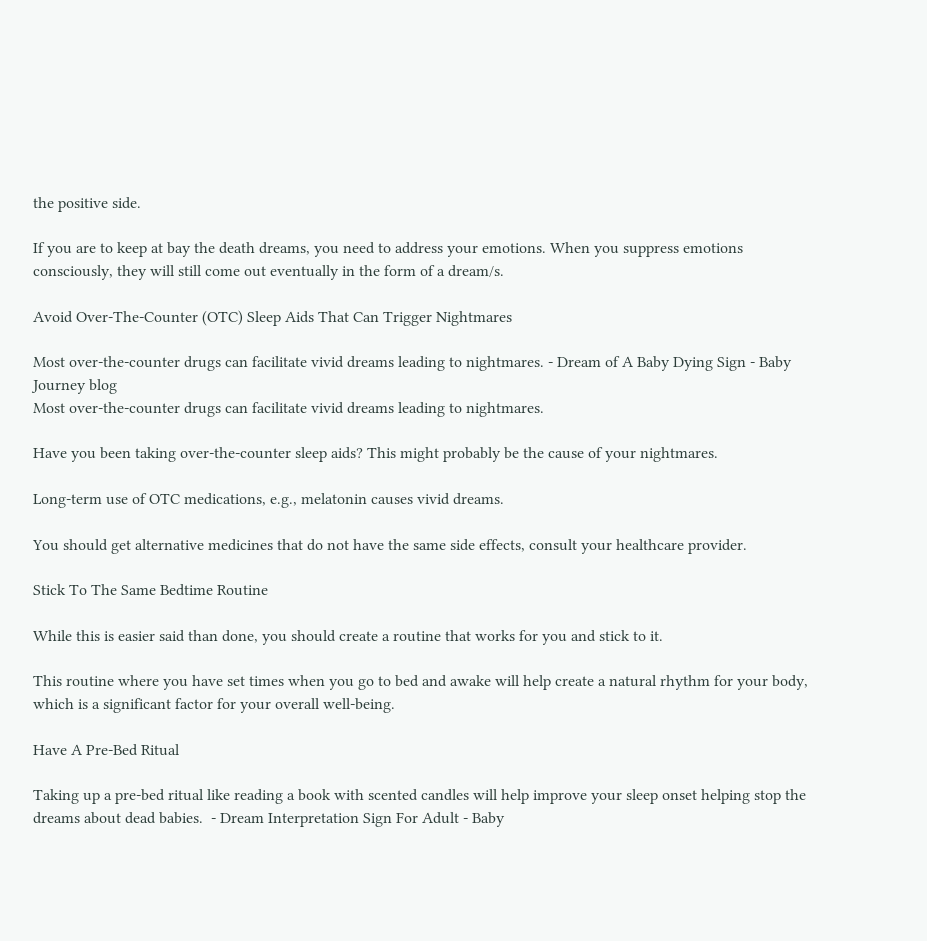the positive side.

If you are to keep at bay the death dreams, you need to address your emotions. When you suppress emotions consciously, they will still come out eventually in the form of a dream/s.

Avoid Over-The-Counter (OTC) Sleep Aids That Can Trigger Nightmares

Most over-the-counter drugs can facilitate vivid dreams leading to nightmares. - Dream of A Baby Dying Sign - Baby Journey blog
Most over-the-counter drugs can facilitate vivid dreams leading to nightmares.

Have you been taking over-the-counter sleep aids? This might probably be the cause of your nightmares.

Long-term use of OTC medications, e.g., melatonin causes vivid dreams.

You should get alternative medicines that do not have the same side effects, consult your healthcare provider.

Stick To The Same Bedtime Routine

While this is easier said than done, you should create a routine that works for you and stick to it.

This routine where you have set times when you go to bed and awake will help create a natural rhythm for your body, which is a significant factor for your overall well-being.

Have A Pre-Bed Ritual

Taking up a pre-bed ritual like reading a book with scented candles will help improve your sleep onset helping stop the dreams about dead babies.  - Dream Interpretation Sign For Adult - Baby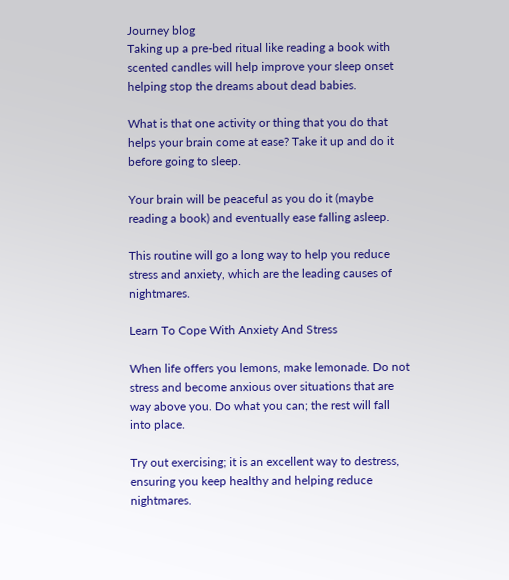Journey blog
Taking up a pre-bed ritual like reading a book with scented candles will help improve your sleep onset helping stop the dreams about dead babies.

What is that one activity or thing that you do that helps your brain come at ease? Take it up and do it before going to sleep.

Your brain will be peaceful as you do it (maybe reading a book) and eventually ease falling asleep.

This routine will go a long way to help you reduce stress and anxiety, which are the leading causes of nightmares.

Learn To Cope With Anxiety And Stress

When life offers you lemons, make lemonade. Do not stress and become anxious over situations that are way above you. Do what you can; the rest will fall into place.

Try out exercising; it is an excellent way to destress, ensuring you keep healthy and helping reduce nightmares.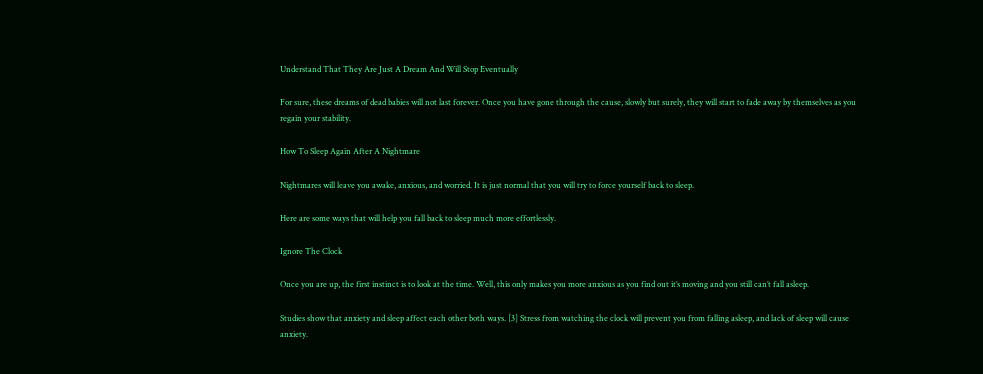Understand That They Are Just A Dream And Will Stop Eventually

For sure, these dreams of dead babies will not last forever. Once you have gone through the cause, slowly but surely, they will start to fade away by themselves as you regain your stability.

How To Sleep Again After A Nightmare

Nightmares will leave you awake, anxious, and worried. It is just normal that you will try to force yourself back to sleep.

Here are some ways that will help you fall back to sleep much more effortlessly.

Ignore The Clock

Once you are up, the first instinct is to look at the time. Well, this only makes you more anxious as you find out it’s moving and you still can’t fall asleep.

Studies show that anxiety and sleep affect each other both ways. [3] Stress from watching the clock will prevent you from falling asleep, and lack of sleep will cause anxiety.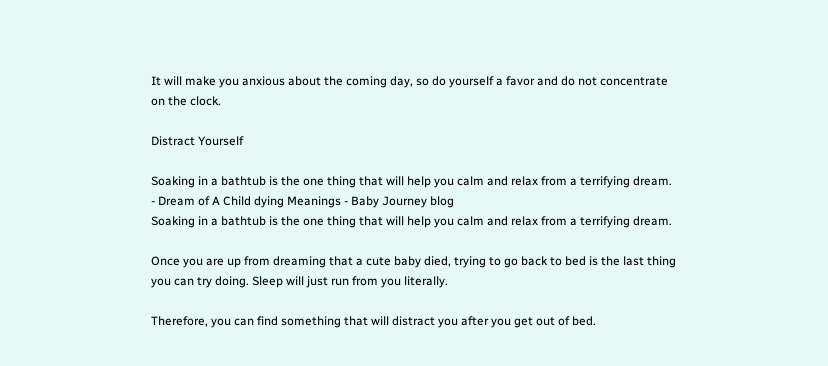It will make you anxious about the coming day, so do yourself a favor and do not concentrate on the clock.

Distract Yourself

Soaking in a bathtub is the one thing that will help you calm and relax from a terrifying dream.  - Dream of A Child dying Meanings - Baby Journey blog
Soaking in a bathtub is the one thing that will help you calm and relax from a terrifying dream.

Once you are up from dreaming that a cute baby died, trying to go back to bed is the last thing you can try doing. Sleep will just run from you literally.

Therefore, you can find something that will distract you after you get out of bed.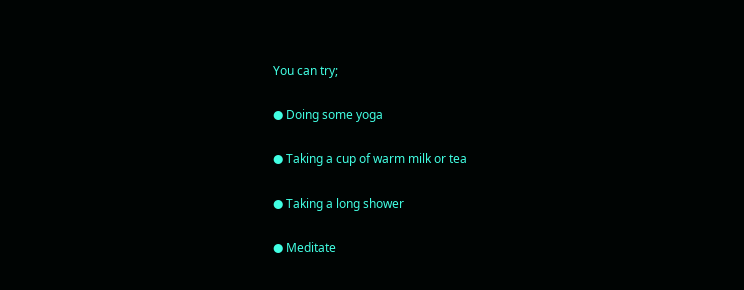You can try;

● Doing some yoga

● Taking a cup of warm milk or tea

● Taking a long shower

● Meditate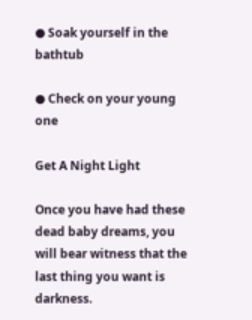● Soak yourself in the bathtub

● Check on your young one

Get A Night Light

Once you have had these dead baby dreams, you will bear witness that the last thing you want is darkness.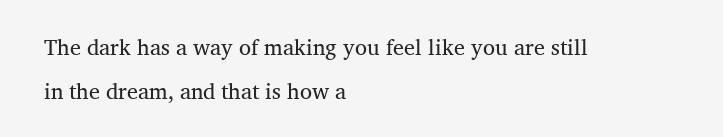The dark has a way of making you feel like you are still in the dream, and that is how a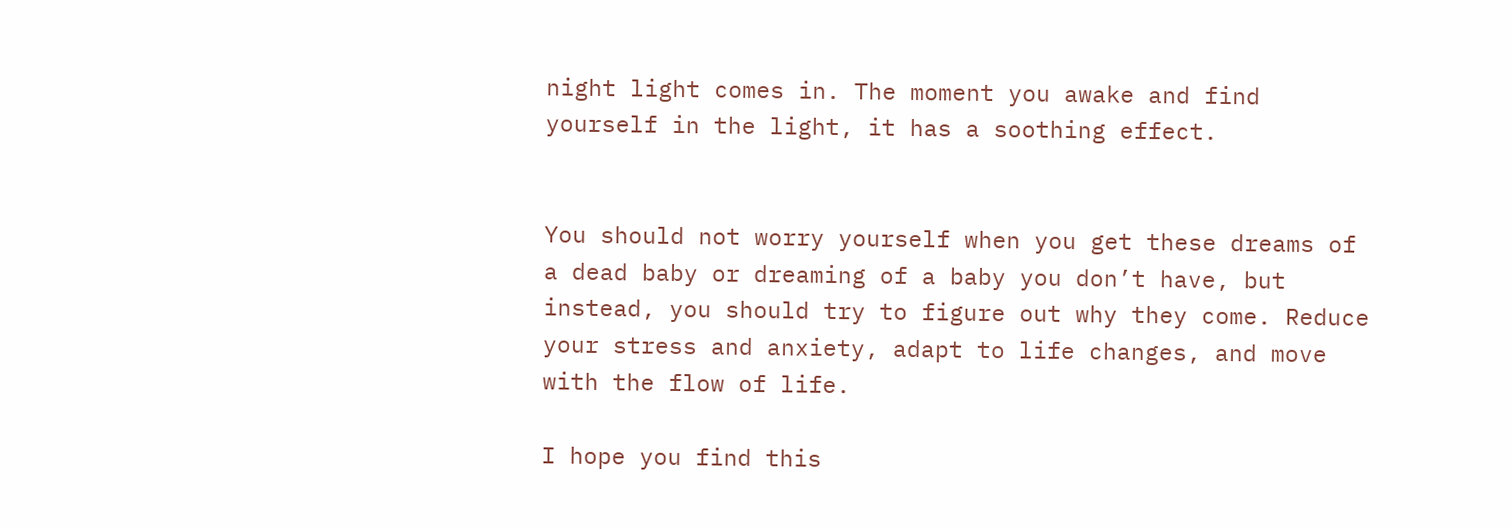night light comes in. The moment you awake and find yourself in the light, it has a soothing effect.


You should not worry yourself when you get these dreams of a dead baby or dreaming of a baby you don’t have, but instead, you should try to figure out why they come. Reduce your stress and anxiety, adapt to life changes, and move with the flow of life.

I hope you find this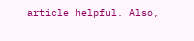article helpful. Also,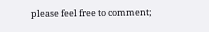please feel free to comment;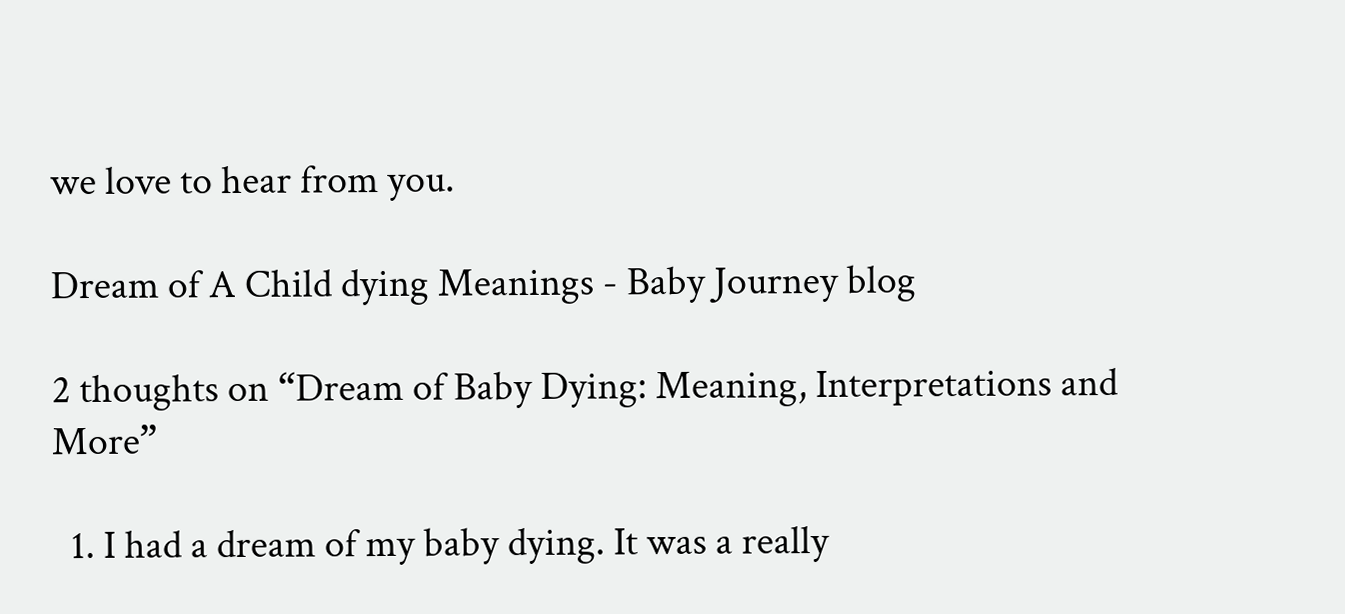we love to hear from you.

Dream of A Child dying Meanings - Baby Journey blog

2 thoughts on “Dream of Baby Dying: Meaning, Interpretations and More”

  1. I had a dream of my baby dying. It was a really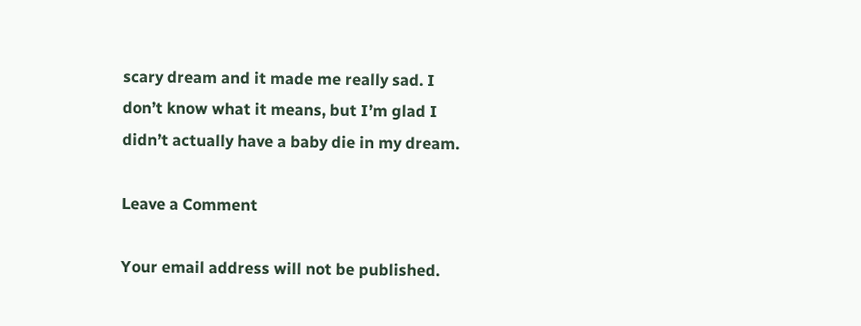scary dream and it made me really sad. I don’t know what it means, but I’m glad I didn’t actually have a baby die in my dream.

Leave a Comment

Your email address will not be published.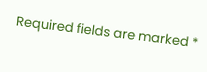Required fields are marked *